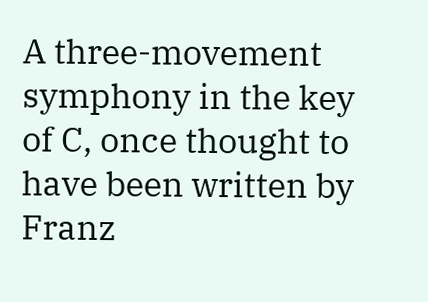A three-movement symphony in the key of C, once thought to have been written by Franz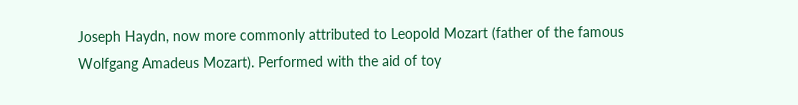Joseph Haydn, now more commonly attributed to Leopold Mozart (father of the famous Wolfgang Amadeus Mozart). Performed with the aid of toy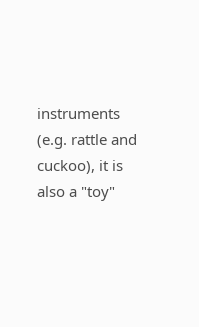instruments (e.g. rattle and cuckoo), it is also a "toy"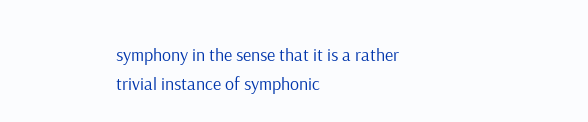symphony in the sense that it is a rather trivial instance of symphonic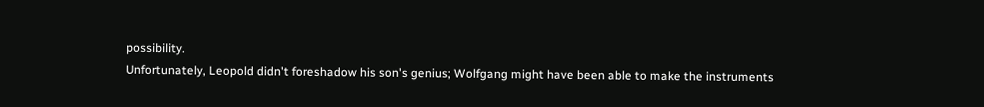possibility.
Unfortunately, Leopold didn't foreshadow his son's genius; Wolfgang might have been able to make the instruments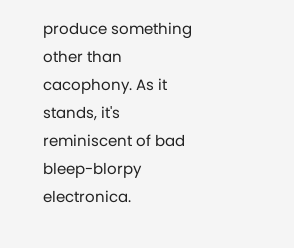produce something other than cacophony. As it stands, it's reminiscent of bad bleep-blorpy electronica.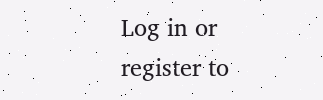Log in or register to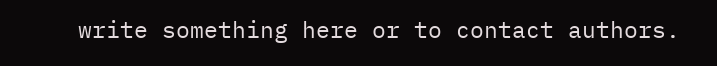write something here or to contact authors.